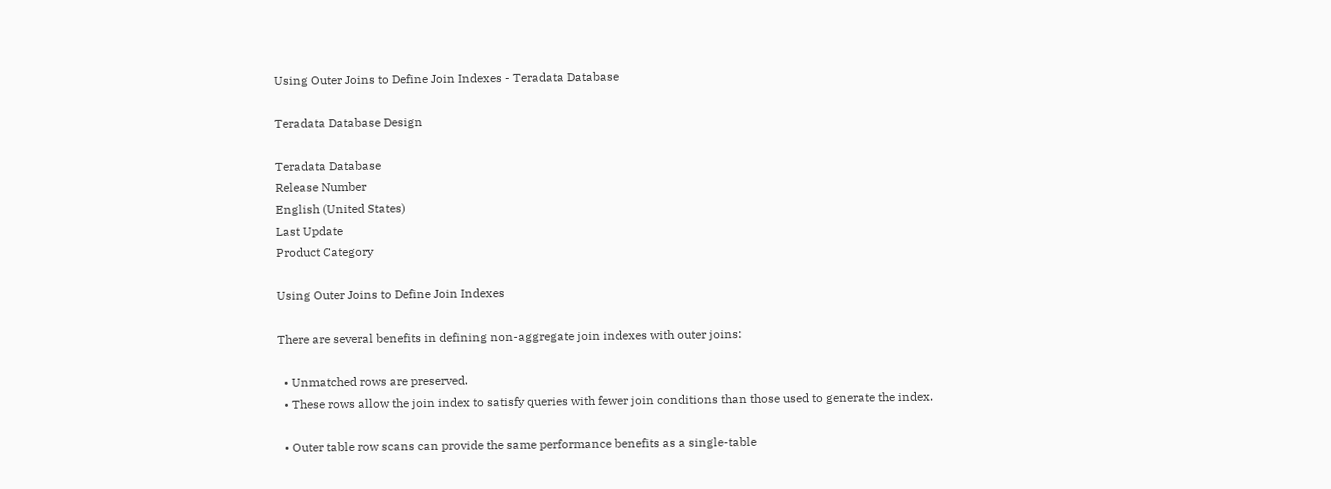Using Outer Joins to Define Join Indexes - Teradata Database

Teradata Database Design

Teradata Database
Release Number
English (United States)
Last Update
Product Category

Using Outer Joins to Define Join Indexes

There are several benefits in defining non-aggregate join indexes with outer joins:

  • Unmatched rows are preserved.
  • These rows allow the join index to satisfy queries with fewer join conditions than those used to generate the index.

  • Outer table row scans can provide the same performance benefits as a single-table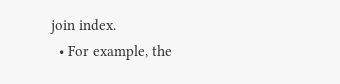join index.
  • For example, the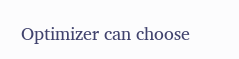Optimizer can choose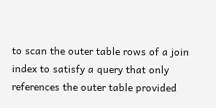to scan the outer table rows of a join index to satisfy a query that only references the outer table provided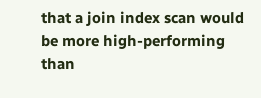that a join index scan would be more high-performing than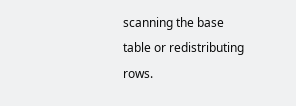scanning the base table or redistributing rows.